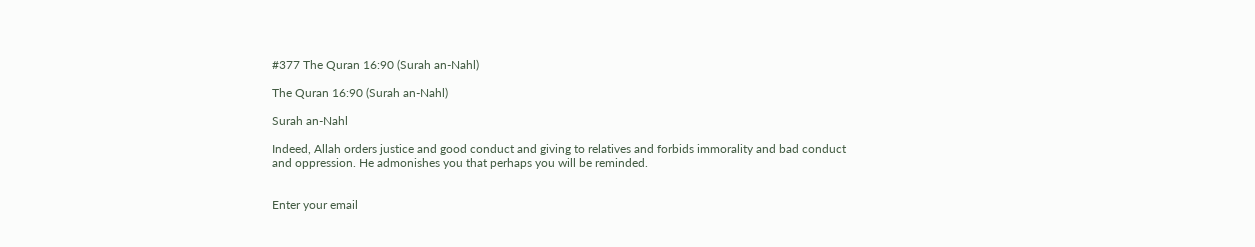#377 The Quran 16:90 (Surah an-Nahl)

The Quran 16:90 (Surah an-Nahl)

Surah an-Nahl

Indeed, Allah orders justice and good conduct and giving to relatives and forbids immorality and bad conduct and oppression. He admonishes you that perhaps you will be reminded.


Enter your email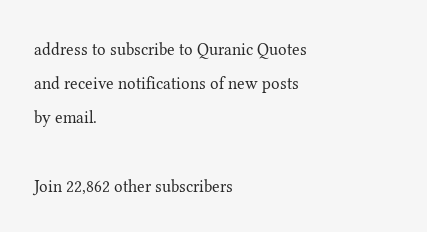address to subscribe to Quranic Quotes and receive notifications of new posts by email.

Join 22,862 other subscribers